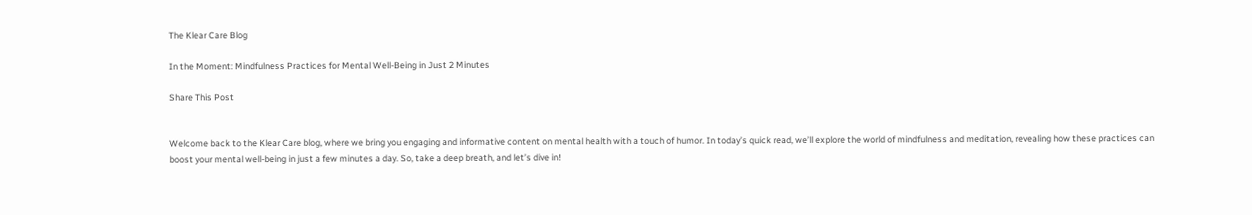The Klear Care Blog

In the Moment: Mindfulness Practices for Mental Well-Being in Just 2 Minutes

Share This Post


Welcome back to the Klear Care blog, where we bring you engaging and informative content on mental health with a touch of humor. In today’s quick read, we’ll explore the world of mindfulness and meditation, revealing how these practices can boost your mental well-being in just a few minutes a day. So, take a deep breath, and let’s dive in!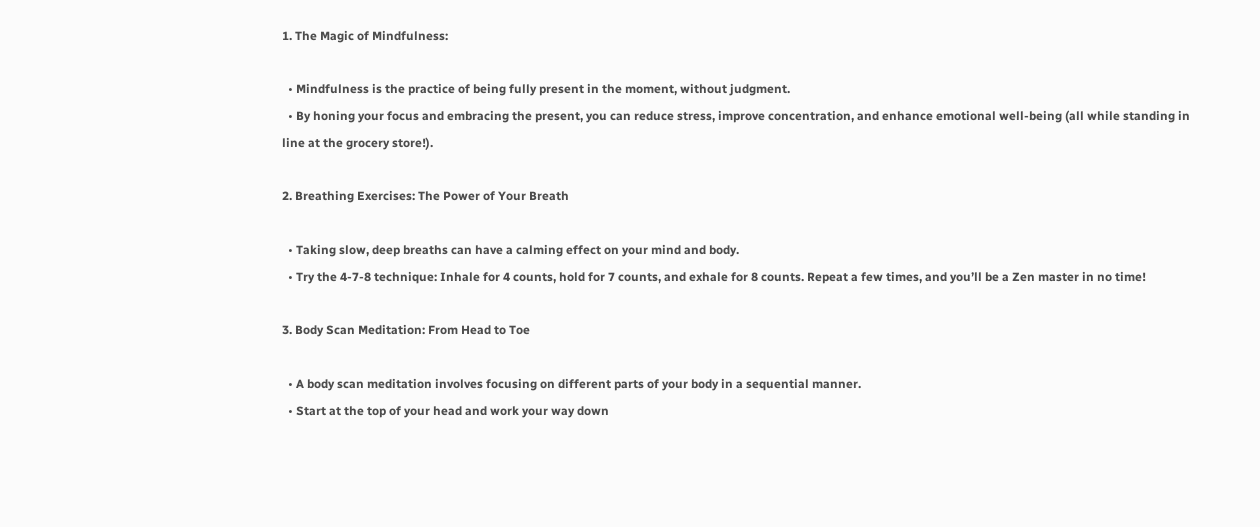1. The Magic of Mindfulness:

  • Mindfulness is the practice of being fully present in the moment, without judgment.
  • By honing your focus and embracing the present, you can reduce stress, improve concentration, and enhance emotional well-being (all while standing in line at the grocery store!).

2. Breathing Exercises: The Power of Your Breath

  • Taking slow, deep breaths can have a calming effect on your mind and body.
  • Try the 4-7-8 technique: Inhale for 4 counts, hold for 7 counts, and exhale for 8 counts. Repeat a few times, and you’ll be a Zen master in no time!

3. Body Scan Meditation: From Head to Toe

  • A body scan meditation involves focusing on different parts of your body in a sequential manner.
  • Start at the top of your head and work your way down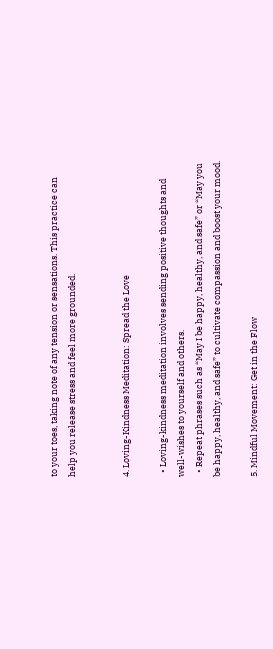to your toes, taking note of any tension or sensations. This practice can help you release stress and feel more grounded.


4. Loving-Kindness Meditation: Spread the Love

  • Loving-kindness meditation involves sending positive thoughts and well-wishes to yourself and others.
  • Repeat phrases such as “May I be happy, healthy, and safe” or “May you be happy, healthy, and safe” to cultivate compassion and boost your mood.

5. Mindful Movement: Get in the Flow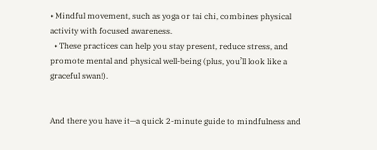• Mindful movement, such as yoga or tai chi, combines physical activity with focused awareness.
  • These practices can help you stay present, reduce stress, and promote mental and physical well-being (plus, you’ll look like a graceful swan!).


And there you have it—a quick 2-minute guide to mindfulness and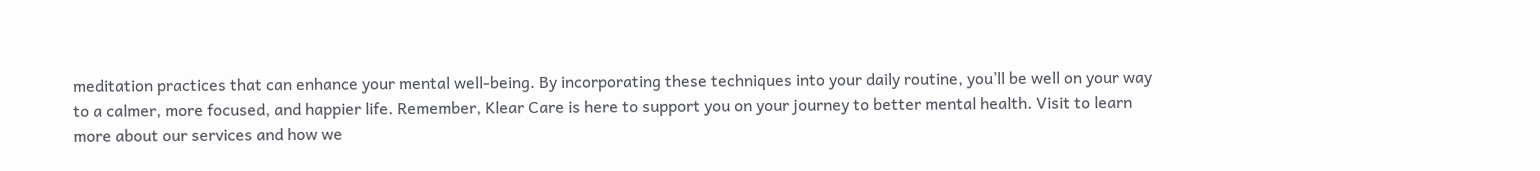meditation practices that can enhance your mental well-being. By incorporating these techniques into your daily routine, you’ll be well on your way to a calmer, more focused, and happier life. Remember, Klear Care is here to support you on your journey to better mental health. Visit to learn more about our services and how we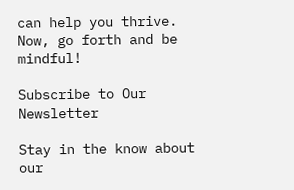can help you thrive. Now, go forth and be mindful!

Subscribe to Our Newsletter

Stay in the know about our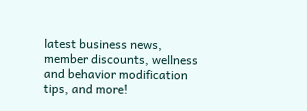latest business news, member discounts, wellness and behavior modification tips, and more!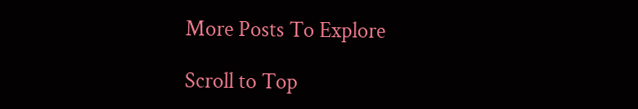More Posts To Explore

Scroll to Top